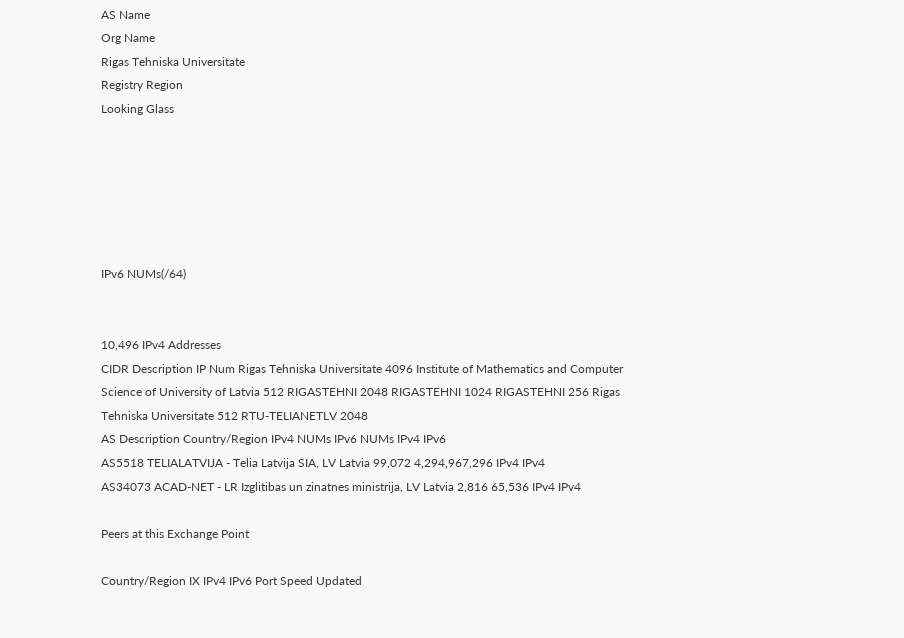AS Name
Org Name
Rigas Tehniska Universitate
Registry Region
Looking Glass






IPv6 NUMs(/64)


10,496 IPv4 Addresses
CIDR Description IP Num Rigas Tehniska Universitate 4096 Institute of Mathematics and Computer Science of University of Latvia 512 RIGASTEHNI 2048 RIGASTEHNI 1024 RIGASTEHNI 256 Rigas Tehniska Universitate 512 RTU-TELIANETLV 2048
AS Description Country/Region IPv4 NUMs IPv6 NUMs IPv4 IPv6
AS5518 TELIALATVIJA - Telia Latvija SIA, LV Latvia 99,072 4,294,967,296 IPv4 IPv4
AS34073 ACAD-NET - LR Izglitibas un zinatnes ministrija, LV Latvia 2,816 65,536 IPv4 IPv4

Peers at this Exchange Point

Country/Region IX IPv4 IPv6 Port Speed Updated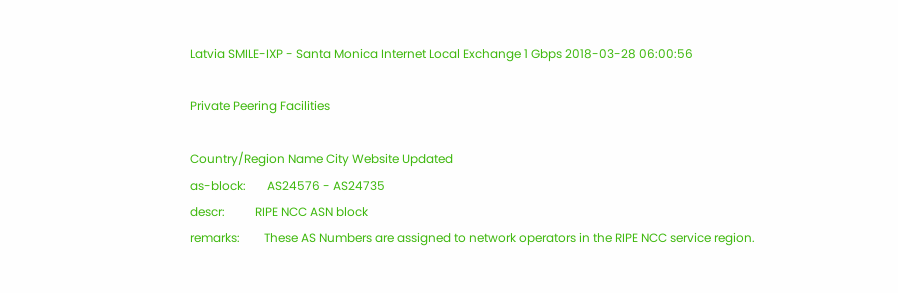Latvia SMILE-IXP - Santa Monica Internet Local Exchange 1 Gbps 2018-03-28 06:00:56

Private Peering Facilities

Country/Region Name City Website Updated
as-block:       AS24576 - AS24735
descr:          RIPE NCC ASN block
remarks:        These AS Numbers are assigned to network operators in the RIPE NCC service region.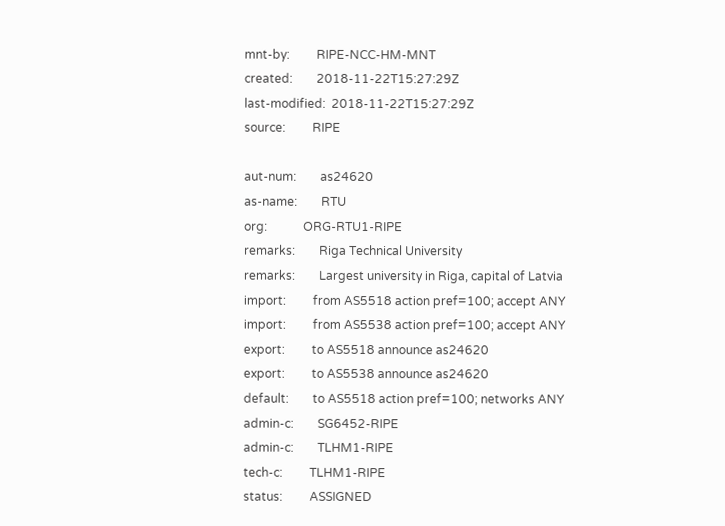mnt-by:         RIPE-NCC-HM-MNT
created:        2018-11-22T15:27:29Z
last-modified:  2018-11-22T15:27:29Z
source:         RIPE

aut-num:        as24620
as-name:        RTU
org:            ORG-RTU1-RIPE
remarks:        Riga Technical University
remarks:        Largest university in Riga, capital of Latvia
import:         from AS5518 action pref=100; accept ANY
import:         from AS5538 action pref=100; accept ANY
export:         to AS5518 announce as24620
export:         to AS5538 announce as24620
default:        to AS5518 action pref=100; networks ANY
admin-c:        SG6452-RIPE
admin-c:        TLHM1-RIPE
tech-c:         TLHM1-RIPE
status:         ASSIGNED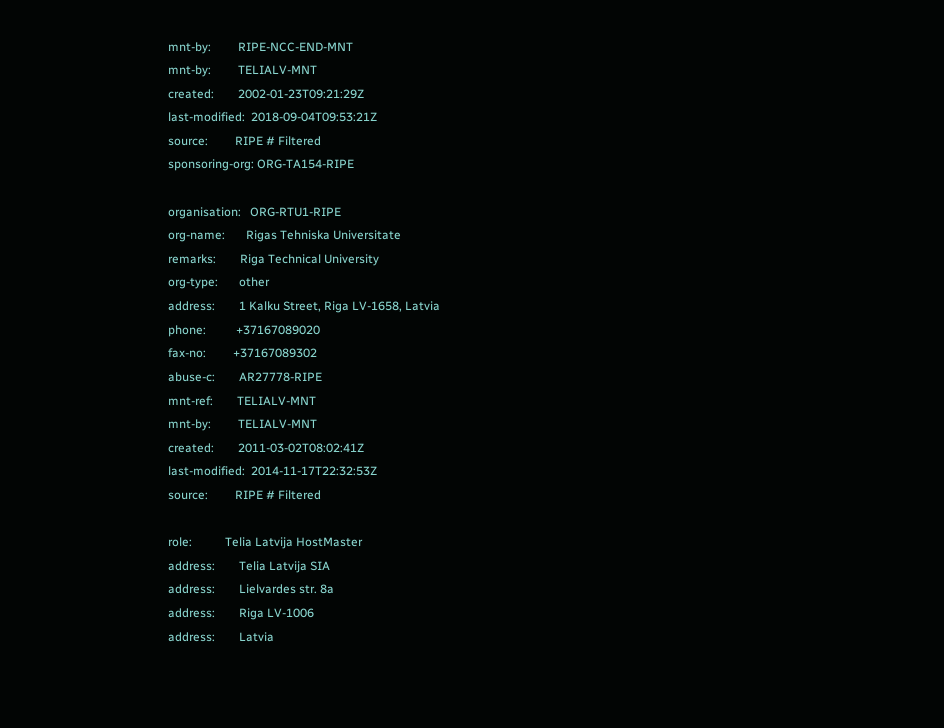mnt-by:         RIPE-NCC-END-MNT
mnt-by:         TELIALV-MNT
created:        2002-01-23T09:21:29Z
last-modified:  2018-09-04T09:53:21Z
source:         RIPE # Filtered
sponsoring-org: ORG-TA154-RIPE

organisation:   ORG-RTU1-RIPE
org-name:       Rigas Tehniska Universitate
remarks:        Riga Technical University
org-type:       other
address:        1 Kalku Street, Riga LV-1658, Latvia
phone:          +37167089020
fax-no:         +37167089302
abuse-c:        AR27778-RIPE
mnt-ref:        TELIALV-MNT
mnt-by:         TELIALV-MNT
created:        2011-03-02T08:02:41Z
last-modified:  2014-11-17T22:32:53Z
source:         RIPE # Filtered

role:           Telia Latvija HostMaster
address:        Telia Latvija SIA
address:        Lielvardes str. 8a
address:        Riga LV-1006
address:        Latvia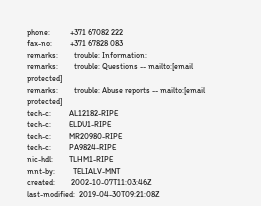phone:          +371 67082 222
fax-no:         +371 67828 083
remarks:        trouble: Information:
remarks:        trouble: Questions -- mailto:[email protected]
remarks:        trouble: Abuse reports -- mailto:[email protected]
tech-c:         AL12182-RIPE
tech-c:         ELDU1-RIPE
tech-c:         MR20980-RIPE
tech-c:         PA9824-RIPE
nic-hdl:        TLHM1-RIPE
mnt-by:         TELIALV-MNT
created:        2002-10-07T11:03:46Z
last-modified:  2019-04-30T09:21:08Z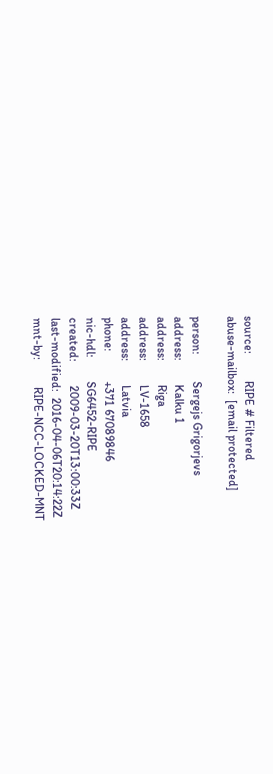source:         RIPE # Filtered
abuse-mailbox:  [email protected]

person:         Sergejs Grigorjevs
address:        Kalku 1
address:        Riga
address:        LV-1658
address:        Latvia
phone:          +371 67089846
nic-hdl:        SG6452-RIPE
created:        2009-03-20T13:00:33Z
last-modified:  2016-04-06T20:14:22Z
mnt-by:         RIPE-NCC-LOCKED-MNT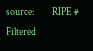source:         RIPE # Filtered